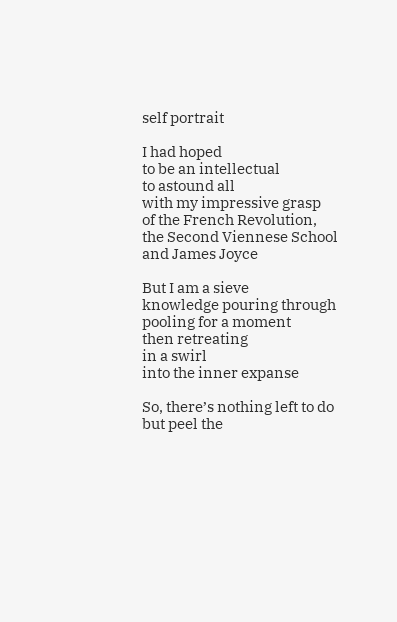self portrait

I had hoped
to be an intellectual
to astound all
with my impressive grasp
of the French Revolution,
the Second Viennese School
and James Joyce

But I am a sieve
knowledge pouring through
pooling for a moment
then retreating
in a swirl
into the inner expanse

So, there’s nothing left to do
but peel the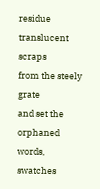residue
translucent scraps
from the steely grate
and set the orphaned words,
swatches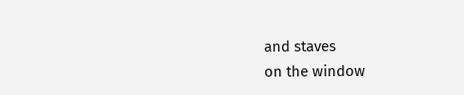and staves
on the window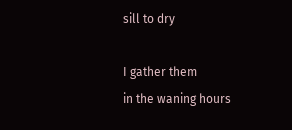sill to dry

I gather them
in the waning hours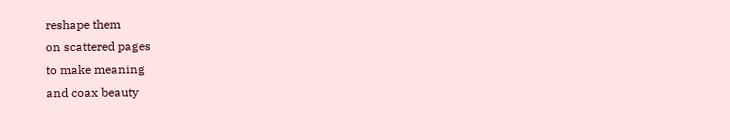reshape them
on scattered pages
to make meaning
and coax beauty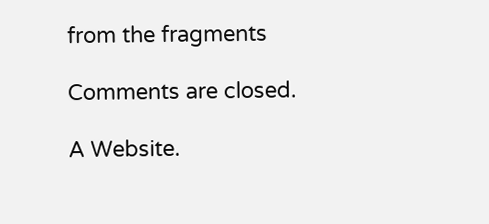from the fragments

Comments are closed.

A Website.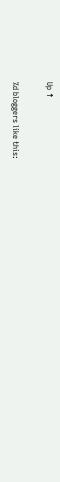Up ↑

%d bloggers like this: